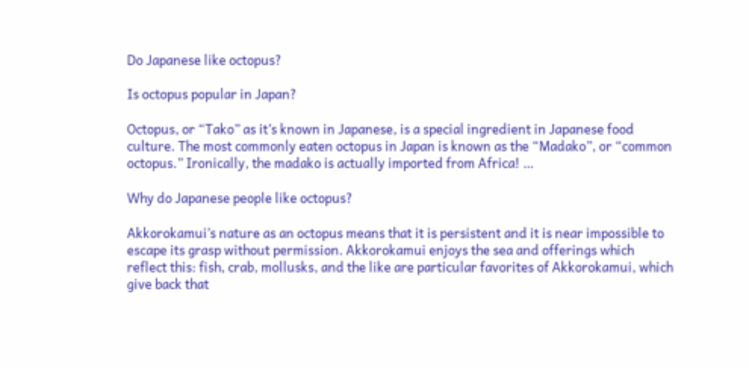Do Japanese like octopus?

Is octopus popular in Japan?

Octopus, or “Tako” as it’s known in Japanese, is a special ingredient in Japanese food culture. The most commonly eaten octopus in Japan is known as the “Madako”, or “common octopus.” Ironically, the madako is actually imported from Africa! …

Why do Japanese people like octopus?

Akkorokamui’s nature as an octopus means that it is persistent and it is near impossible to escape its grasp without permission. Akkorokamui enjoys the sea and offerings which reflect this: fish, crab, mollusks, and the like are particular favorites of Akkorokamui, which give back that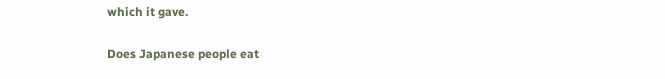which it gave.

Does Japanese people eat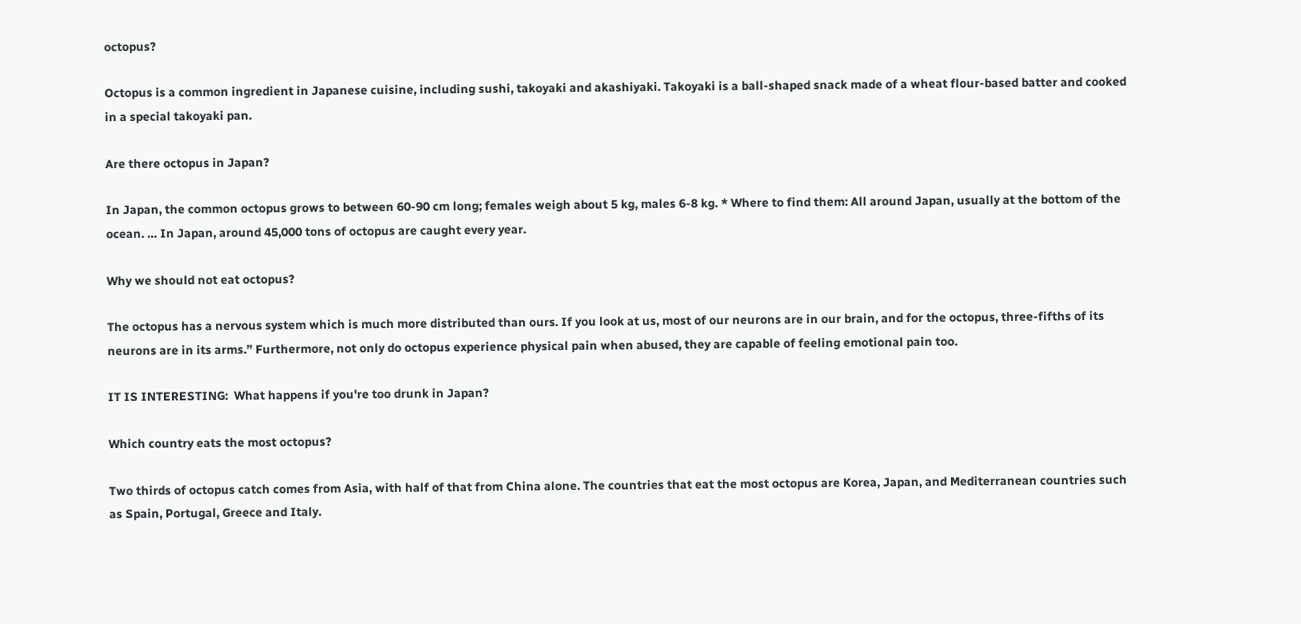octopus?

Octopus is a common ingredient in Japanese cuisine, including sushi, takoyaki and akashiyaki. Takoyaki is a ball-shaped snack made of a wheat flour-based batter and cooked in a special takoyaki pan.

Are there octopus in Japan?

In Japan, the common octopus grows to between 60-90 cm long; females weigh about 5 kg, males 6-8 kg. * Where to find them: All around Japan, usually at the bottom of the ocean. … In Japan, around 45,000 tons of octopus are caught every year.

Why we should not eat octopus?

The octopus has a nervous system which is much more distributed than ours. If you look at us, most of our neurons are in our brain, and for the octopus, three-fifths of its neurons are in its arms.” Furthermore, not only do octopus experience physical pain when abused, they are capable of feeling emotional pain too.

IT IS INTERESTING:  What happens if you're too drunk in Japan?

Which country eats the most octopus?

Two thirds of octopus catch comes from Asia, with half of that from China alone. The countries that eat the most octopus are Korea, Japan, and Mediterranean countries such as Spain, Portugal, Greece and Italy.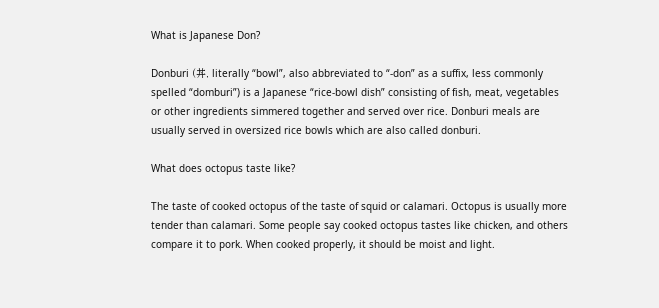What is Japanese Don?

Donburi (丼, literally “bowl”, also abbreviated to “-don” as a suffix, less commonly spelled “domburi”) is a Japanese “rice-bowl dish” consisting of fish, meat, vegetables or other ingredients simmered together and served over rice. Donburi meals are usually served in oversized rice bowls which are also called donburi.

What does octopus taste like?

The taste of cooked octopus of the taste of squid or calamari. Octopus is usually more tender than calamari. Some people say cooked octopus tastes like chicken, and others compare it to pork. When cooked properly, it should be moist and light.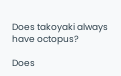Does takoyaki always have octopus?

Does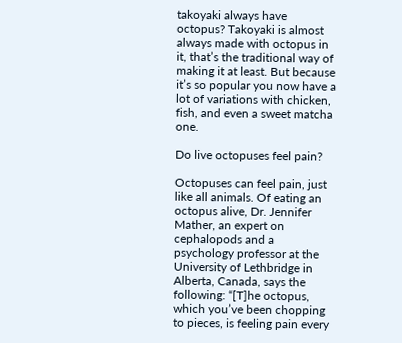takoyaki always have octopus? Takoyaki is almost always made with octopus in it, that’s the traditional way of making it at least. But because it’s so popular you now have a lot of variations with chicken, fish, and even a sweet matcha one.

Do live octopuses feel pain?

Octopuses can feel pain, just like all animals. Of eating an octopus alive, Dr. Jennifer Mather, an expert on cephalopods and a psychology professor at the University of Lethbridge in Alberta, Canada, says the following: “[T]he octopus, which you’ve been chopping to pieces, is feeling pain every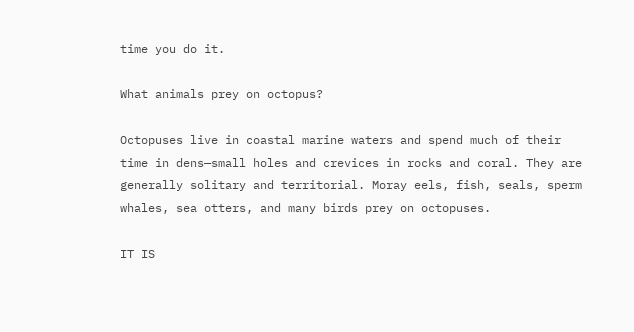time you do it.

What animals prey on octopus?

Octopuses live in coastal marine waters and spend much of their time in dens—small holes and crevices in rocks and coral. They are generally solitary and territorial. Moray eels, fish, seals, sperm whales, sea otters, and many birds prey on octopuses.

IT IS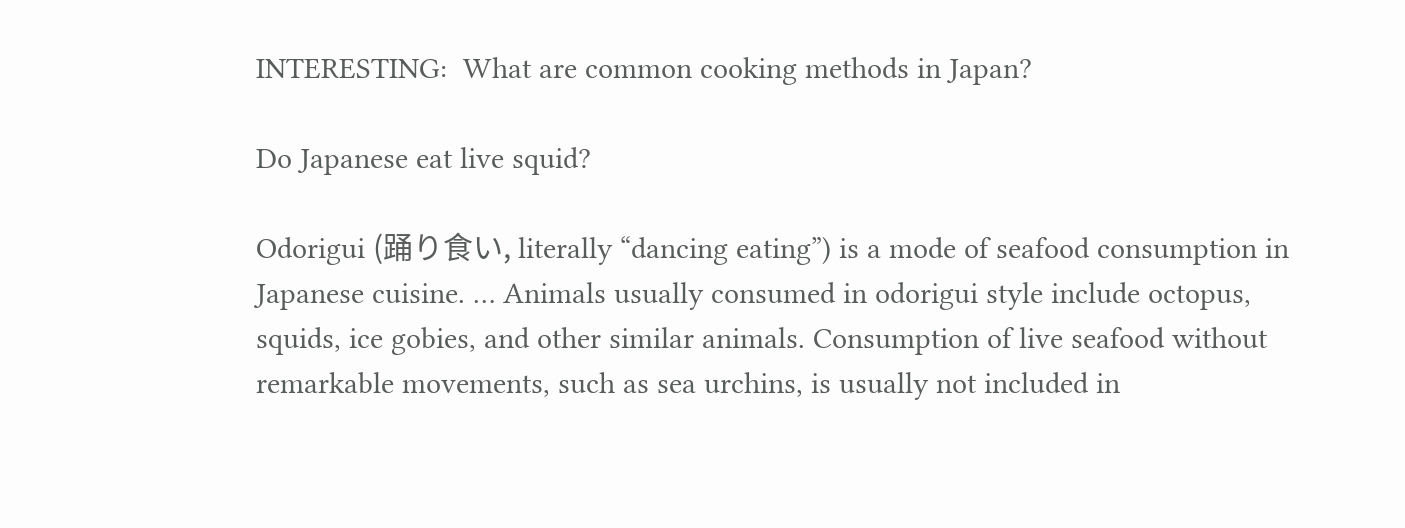INTERESTING:  What are common cooking methods in Japan?

Do Japanese eat live squid?

Odorigui (踊り食い, literally “dancing eating”) is a mode of seafood consumption in Japanese cuisine. … Animals usually consumed in odorigui style include octopus, squids, ice gobies, and other similar animals. Consumption of live seafood without remarkable movements, such as sea urchins, is usually not included in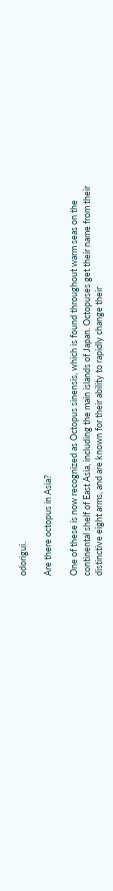odorigui.

Are there octopus in Asia?

One of these is now recognized as Octopus sinensis, which is found throughout warm seas on the continental shelf of East Asia, including the main islands of Japan. Octopuses get their name from their distinctive eight arms, and are known for their ability to rapidly change their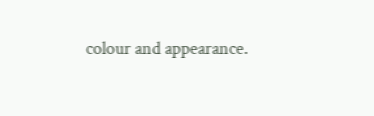colour and appearance.